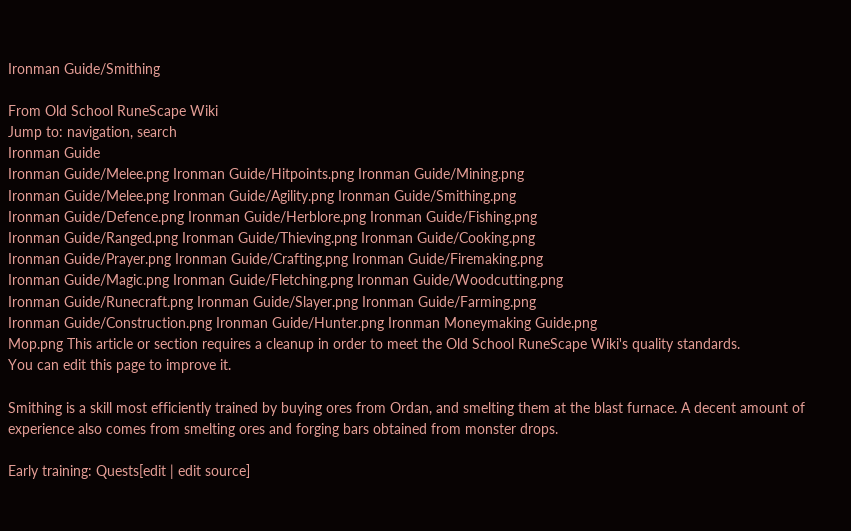Ironman Guide/Smithing

From Old School RuneScape Wiki
Jump to: navigation, search
Ironman Guide
Ironman Guide/Melee.png Ironman Guide/Hitpoints.png Ironman Guide/Mining.png
Ironman Guide/Melee.png Ironman Guide/Agility.png Ironman Guide/Smithing.png
Ironman Guide/Defence.png Ironman Guide/Herblore.png Ironman Guide/Fishing.png
Ironman Guide/Ranged.png Ironman Guide/Thieving.png Ironman Guide/Cooking.png
Ironman Guide/Prayer.png Ironman Guide/Crafting.png Ironman Guide/Firemaking.png
Ironman Guide/Magic.png Ironman Guide/Fletching.png Ironman Guide/Woodcutting.png
Ironman Guide/Runecraft.png Ironman Guide/Slayer.png Ironman Guide/Farming.png
Ironman Guide/Construction.png Ironman Guide/Hunter.png Ironman Moneymaking Guide.png
Mop.png This article or section requires a cleanup in order to meet the Old School RuneScape Wiki's quality standards.
You can edit this page to improve it.

Smithing is a skill most efficiently trained by buying ores from Ordan, and smelting them at the blast furnace. A decent amount of experience also comes from smelting ores and forging bars obtained from monster drops.

Early training: Quests[edit | edit source]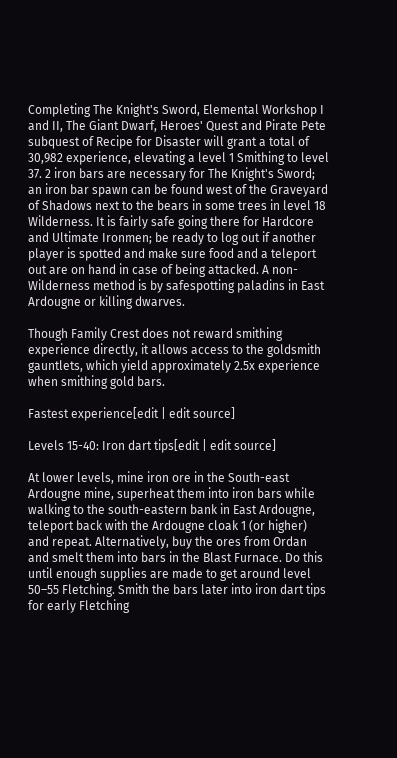Completing The Knight's Sword, Elemental Workshop I and II, The Giant Dwarf, Heroes' Quest and Pirate Pete subquest of Recipe for Disaster will grant a total of 30,982 experience, elevating a level 1 Smithing to level 37. 2 iron bars are necessary for The Knight's Sword; an iron bar spawn can be found west of the Graveyard of Shadows next to the bears in some trees in level 18 Wilderness. It is fairly safe going there for Hardcore and Ultimate Ironmen; be ready to log out if another player is spotted and make sure food and a teleport out are on hand in case of being attacked. A non-Wilderness method is by safespotting paladins in East Ardougne or killing dwarves.

Though Family Crest does not reward smithing experience directly, it allows access to the goldsmith gauntlets, which yield approximately 2.5x experience when smithing gold bars.

Fastest experience[edit | edit source]

Levels 15-40: Iron dart tips[edit | edit source]

At lower levels, mine iron ore in the South-east Ardougne mine, superheat them into iron bars while walking to the south-eastern bank in East Ardougne, teleport back with the Ardougne cloak 1 (or higher) and repeat. Alternatively, buy the ores from Ordan and smelt them into bars in the Blast Furnace. Do this until enough supplies are made to get around level 50–55 Fletching. Smith the bars later into iron dart tips for early Fletching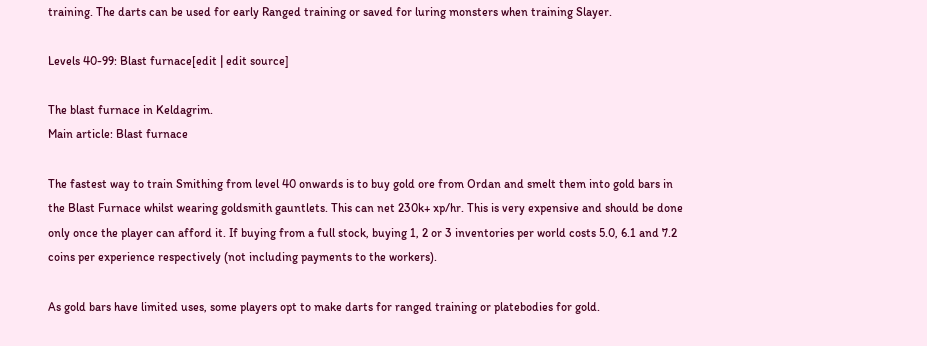training. The darts can be used for early Ranged training or saved for luring monsters when training Slayer.

Levels 40-99: Blast furnace[edit | edit source]

The blast furnace in Keldagrim.
Main article: Blast furnace

The fastest way to train Smithing from level 40 onwards is to buy gold ore from Ordan and smelt them into gold bars in the Blast Furnace whilst wearing goldsmith gauntlets. This can net 230k+ xp/hr. This is very expensive and should be done only once the player can afford it. If buying from a full stock, buying 1, 2 or 3 inventories per world costs 5.0, 6.1 and 7.2 coins per experience respectively (not including payments to the workers).

As gold bars have limited uses, some players opt to make darts for ranged training or platebodies for gold.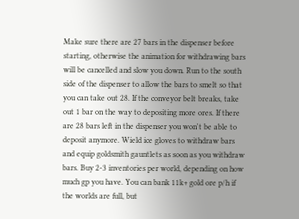Make sure there are 27 bars in the dispenser before starting, otherwise the animation for withdrawing bars will be cancelled and slow you down. Run to the south side of the dispenser to allow the bars to smelt so that you can take out 28. If the conveyor belt breaks, take out 1 bar on the way to depositing more ores. If there are 28 bars left in the dispenser you won't be able to deposit anymore. Wield ice gloves to withdraw bars and equip goldsmith gauntlets as soon as you withdraw bars. Buy 2-3 inventories per world, depending on how much gp you have. You can bank 11k+ gold ore p/h if the worlds are full, but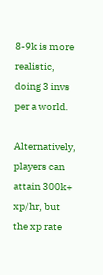8-9k is more realistic, doing 3 invs per a world.

Alternatively, players can attain 300k+ xp/hr, but the xp rate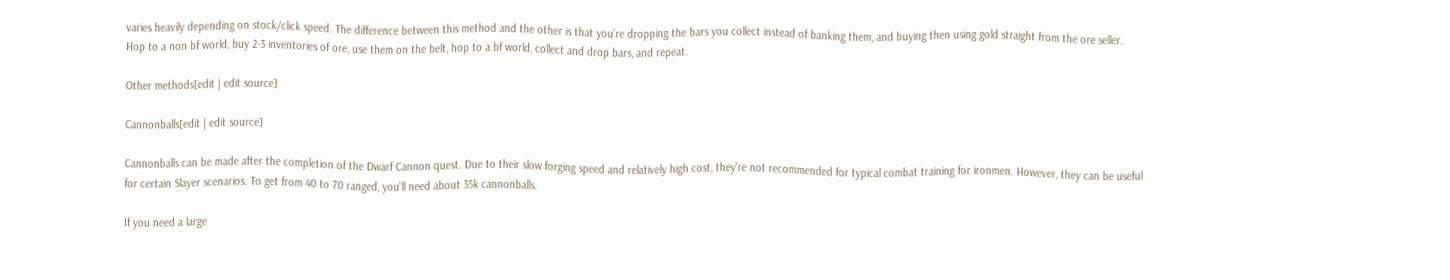varies heavily depending on stock/click speed. The difference between this method and the other is that you’re dropping the bars you collect instead of banking them, and buying then using gold straight from the ore seller. Hop to a non bf world, buy 2-3 inventories of ore, use them on the belt, hop to a bf world, collect and drop bars, and repeat.

Other methods[edit | edit source]

Cannonballs[edit | edit source]

Cannonballs can be made after the completion of the Dwarf Cannon quest. Due to their slow forging speed and relatively high cost, they're not recommended for typical combat training for ironmen. However, they can be useful for certain Slayer scenarios. To get from 40 to 70 ranged, you'll need about 35k cannonballs.

If you need a large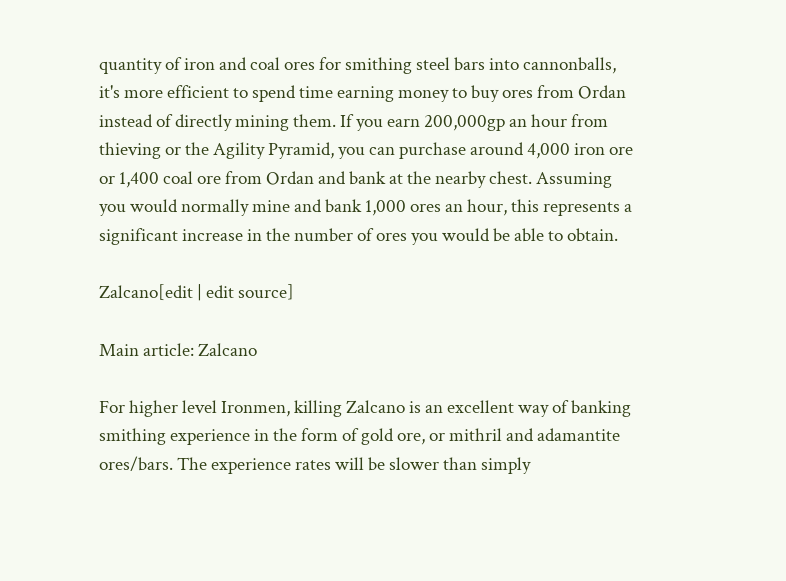quantity of iron and coal ores for smithing steel bars into cannonballs, it's more efficient to spend time earning money to buy ores from Ordan instead of directly mining them. If you earn 200,000gp an hour from thieving or the Agility Pyramid, you can purchase around 4,000 iron ore or 1,400 coal ore from Ordan and bank at the nearby chest. Assuming you would normally mine and bank 1,000 ores an hour, this represents a significant increase in the number of ores you would be able to obtain.

Zalcano[edit | edit source]

Main article: Zalcano

For higher level Ironmen, killing Zalcano is an excellent way of banking smithing experience in the form of gold ore, or mithril and adamantite ores/bars. The experience rates will be slower than simply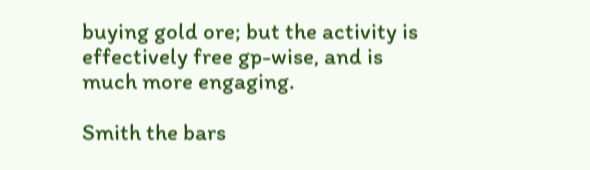buying gold ore; but the activity is effectively free gp-wise, and is much more engaging.

Smith the bars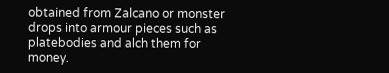obtained from Zalcano or monster drops into armour pieces such as platebodies and alch them for money.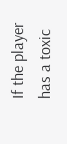If the player has a toxic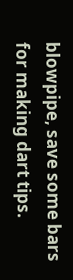blowpipe, save some bars for making dart tips.